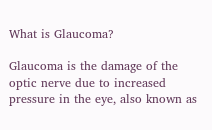What is Glaucoma?

Glaucoma is the damage of the optic nerve due to increased pressure in the eye, also known as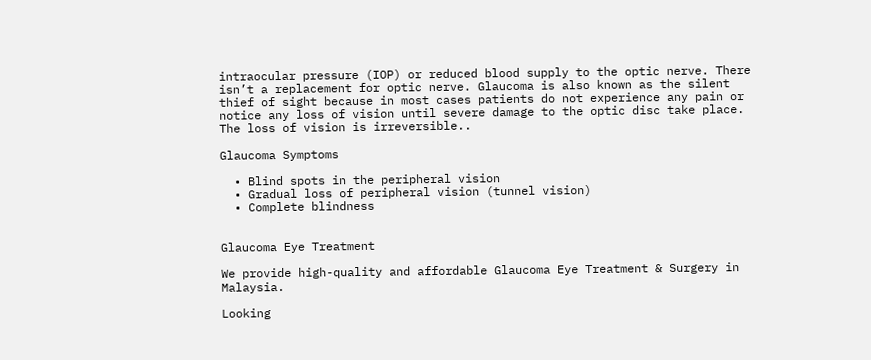intraocular pressure (IOP) or reduced blood supply to the optic nerve. There isn’t a replacement for optic nerve. Glaucoma is also known as the silent thief of sight because in most cases patients do not experience any pain or notice any loss of vision until severe damage to the optic disc take place. The loss of vision is irreversible..

Glaucoma Symptoms

  • Blind spots in the peripheral vision
  • Gradual loss of peripheral vision (tunnel vision)
  • Complete blindness


Glaucoma Eye Treatment

We provide high-quality and affordable Glaucoma Eye Treatment & Surgery in Malaysia.

Looking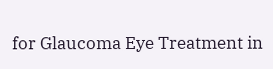for Glaucoma Eye Treatment in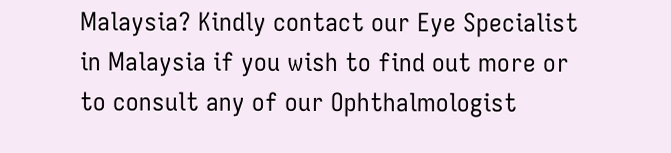Malaysia? Kindly contact our Eye Specialist in Malaysia if you wish to find out more or to consult any of our Ophthalmologist